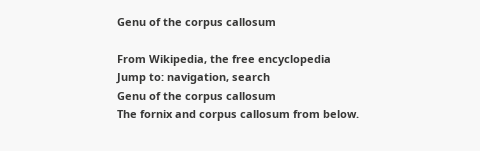Genu of the corpus callosum

From Wikipedia, the free encyclopedia
Jump to: navigation, search
Genu of the corpus callosum
The fornix and corpus callosum from below.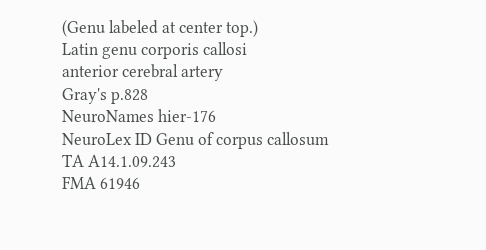(Genu labeled at center top.)
Latin genu corporis callosi
anterior cerebral artery
Gray's p.828
NeuroNames hier-176
NeuroLex ID Genu of corpus callosum
TA A14.1.09.243
FMA 61946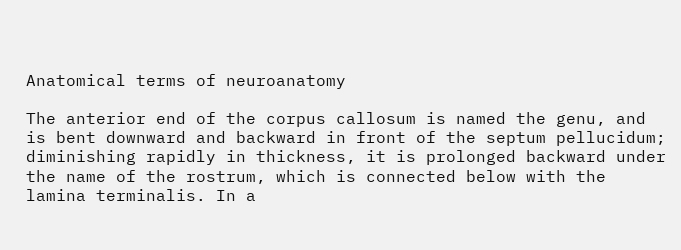Anatomical terms of neuroanatomy

The anterior end of the corpus callosum is named the genu, and is bent downward and backward in front of the septum pellucidum; diminishing rapidly in thickness, it is prolonged backward under the name of the rostrum, which is connected below with the lamina terminalis. In a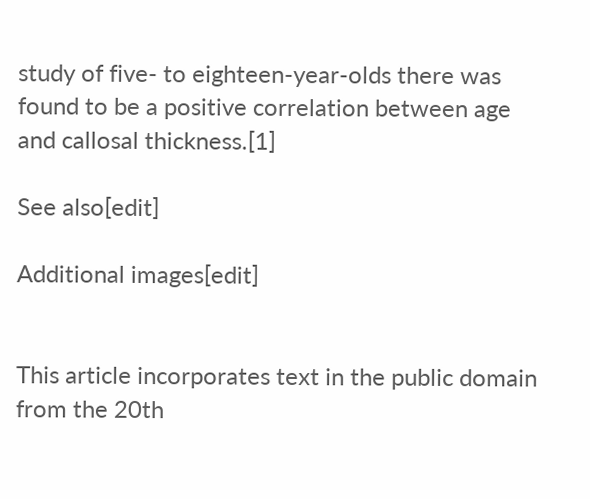study of five- to eighteen-year-olds there was found to be a positive correlation between age and callosal thickness.[1]

See also[edit]

Additional images[edit]


This article incorporates text in the public domain from the 20th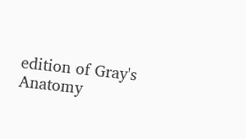edition of Gray's Anatomy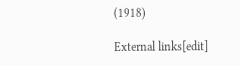(1918)

External links[edit]